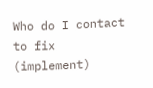Who do I contact to fix (implement)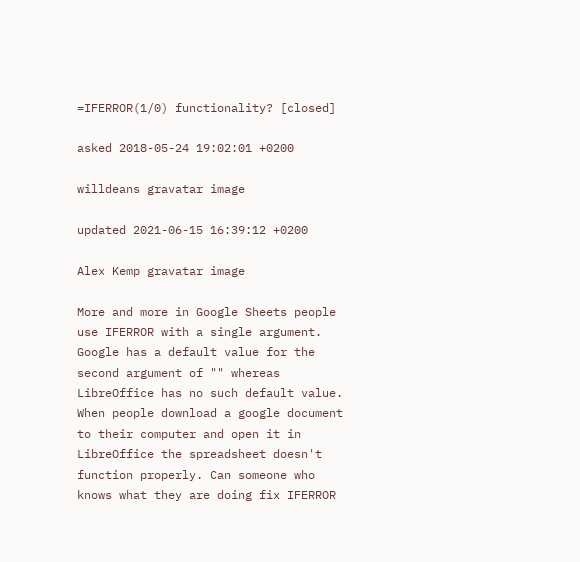=IFERROR(1/0) functionality? [closed]

asked 2018-05-24 19:02:01 +0200

willdeans gravatar image

updated 2021-06-15 16:39:12 +0200

Alex Kemp gravatar image

More and more in Google Sheets people use IFERROR with a single argument. Google has a default value for the second argument of "" whereas LibreOffice has no such default value. When people download a google document to their computer and open it in LibreOffice the spreadsheet doesn't function properly. Can someone who knows what they are doing fix IFERROR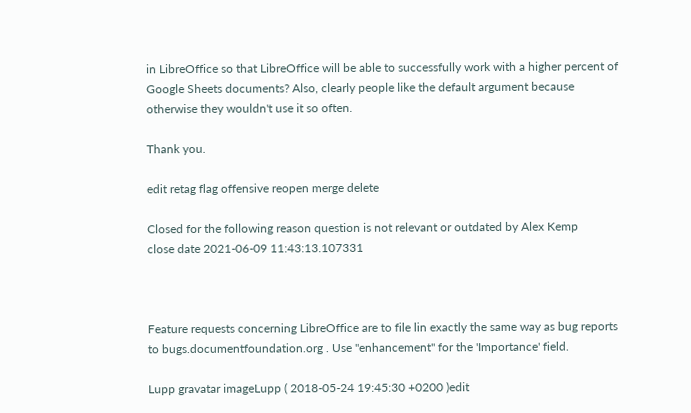in LibreOffice so that LibreOffice will be able to successfully work with a higher percent of Google Sheets documents? Also, clearly people like the default argument because otherwise they wouldn't use it so often.

Thank you.

edit retag flag offensive reopen merge delete

Closed for the following reason question is not relevant or outdated by Alex Kemp
close date 2021-06-09 11:43:13.107331



Feature requests concerning LibreOffice are to file lin exactly the same way as bug reports to bugs.documentfoundation.org . Use "enhancement" for the 'Importance' field.

Lupp gravatar imageLupp ( 2018-05-24 19:45:30 +0200 )edit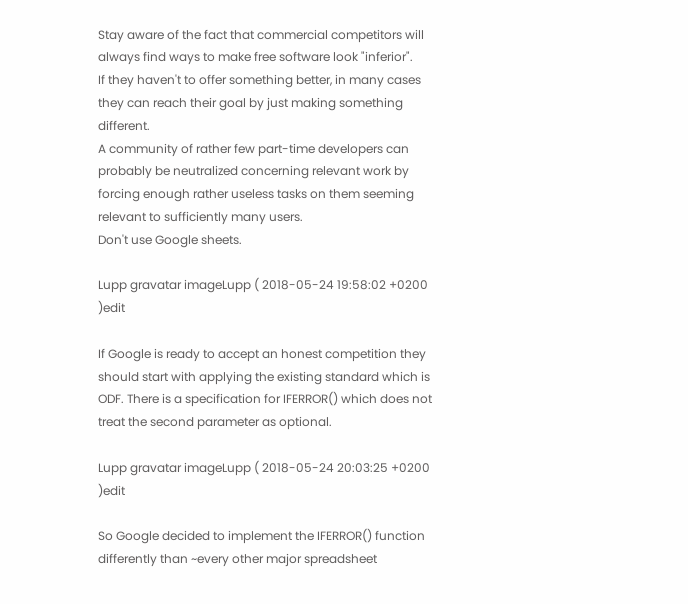Stay aware of the fact that commercial competitors will always find ways to make free software look "inferior".
If they haven't to offer something better, in many cases they can reach their goal by just making something different.
A community of rather few part-time developers can probably be neutralized concerning relevant work by forcing enough rather useless tasks on them seeming relevant to sufficiently many users.
Don't use Google sheets.

Lupp gravatar imageLupp ( 2018-05-24 19:58:02 +0200 )edit

If Google is ready to accept an honest competition they should start with applying the existing standard which is ODF. There is a specification for IFERROR() which does not treat the second parameter as optional.

Lupp gravatar imageLupp ( 2018-05-24 20:03:25 +0200 )edit

So Google decided to implement the IFERROR() function differently than ~every other major spreadsheet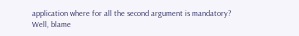application where for all the second argument is mandatory? Well, blame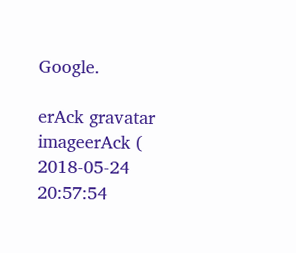Google.

erAck gravatar imageerAck ( 2018-05-24 20:57:54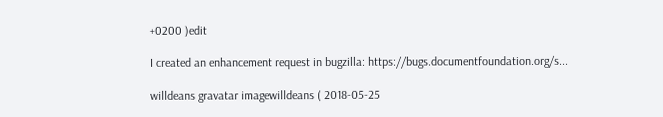+0200 )edit

I created an enhancement request in bugzilla: https://bugs.documentfoundation.org/s...

willdeans gravatar imagewilldeans ( 2018-05-25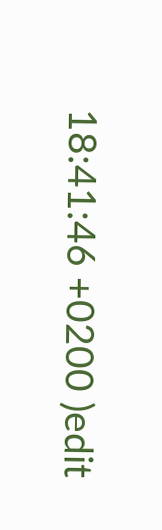18:41:46 +0200 )edit